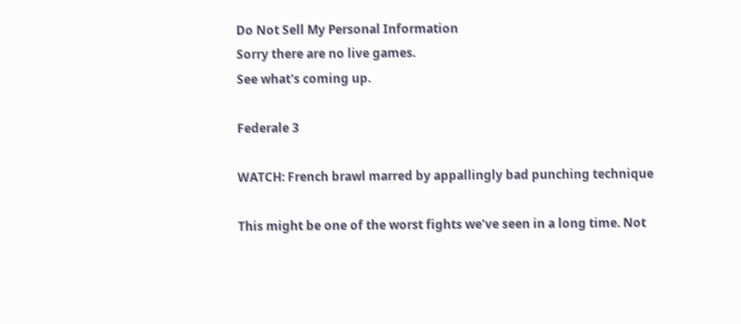Do Not Sell My Personal Information
Sorry there are no live games.
See what's coming up.

Federale 3

WATCH: French brawl marred by appallingly bad punching technique

This might be one of the worst fights we’ve seen in a long time. Not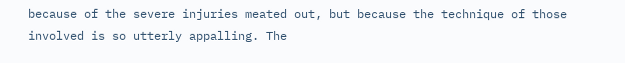because of the severe injuries meated out, but because the technique of those involved is so utterly appalling. The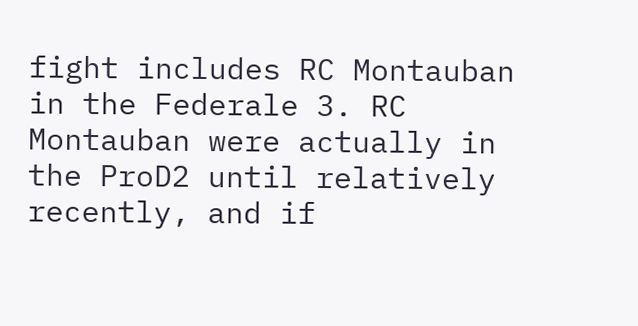fight includes RC Montauban in the Federale 3. RC Montauban were actually in the ProD2 until relatively recently, and if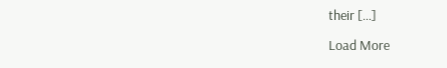their […]

Load More